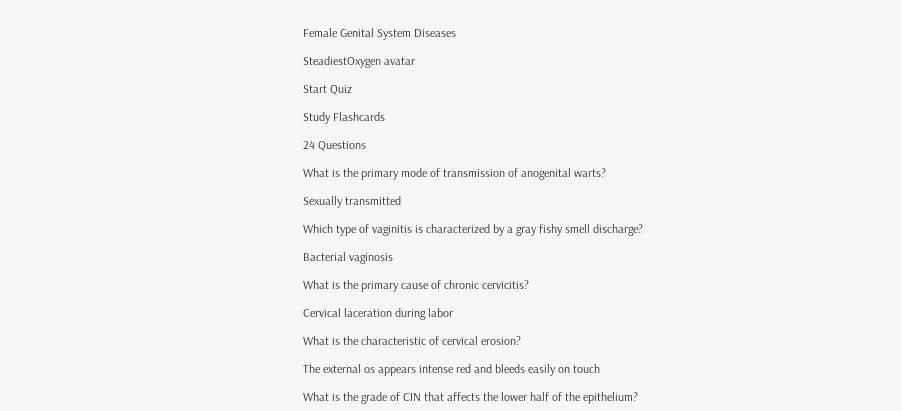Female Genital System Diseases

SteadiestOxygen avatar

Start Quiz

Study Flashcards

24 Questions

What is the primary mode of transmission of anogenital warts?

Sexually transmitted

Which type of vaginitis is characterized by a gray fishy smell discharge?

Bacterial vaginosis

What is the primary cause of chronic cervicitis?

Cervical laceration during labor

What is the characteristic of cervical erosion?

The external os appears intense red and bleeds easily on touch

What is the grade of CIN that affects the lower half of the epithelium?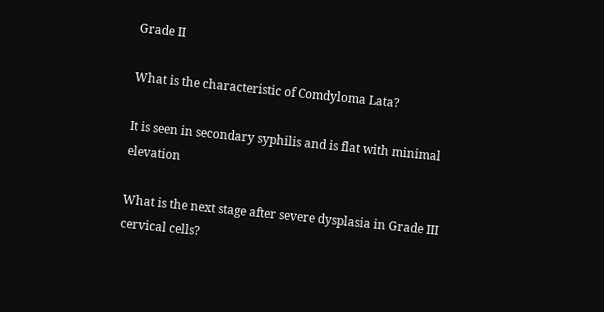Grade II

What is the characteristic of Comdyloma Lata?

It is seen in secondary syphilis and is flat with minimal elevation

What is the next stage after severe dysplasia in Grade III cervical cells?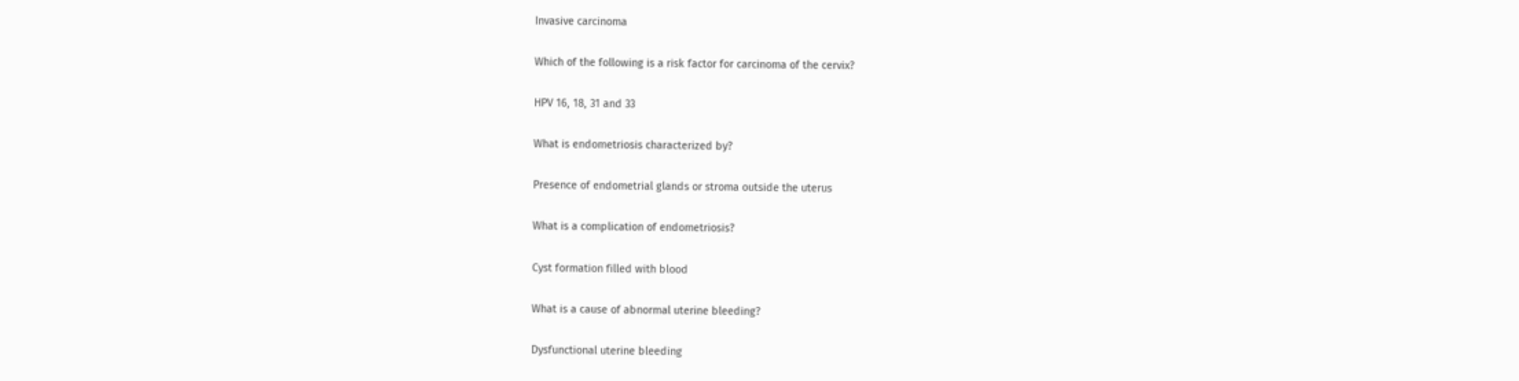Invasive carcinoma

Which of the following is a risk factor for carcinoma of the cervix?

HPV 16, 18, 31 and 33

What is endometriosis characterized by?

Presence of endometrial glands or stroma outside the uterus

What is a complication of endometriosis?

Cyst formation filled with blood

What is a cause of abnormal uterine bleeding?

Dysfunctional uterine bleeding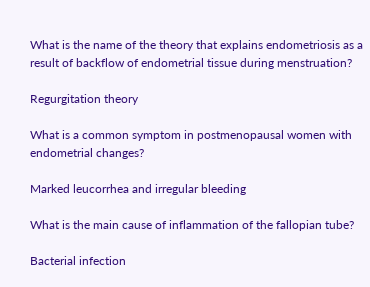What is the name of the theory that explains endometriosis as a result of backflow of endometrial tissue during menstruation?

Regurgitation theory

What is a common symptom in postmenopausal women with endometrial changes?

Marked leucorrhea and irregular bleeding

What is the main cause of inflammation of the fallopian tube?

Bacterial infection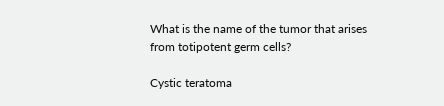What is the name of the tumor that arises from totipotent germ cells?

Cystic teratoma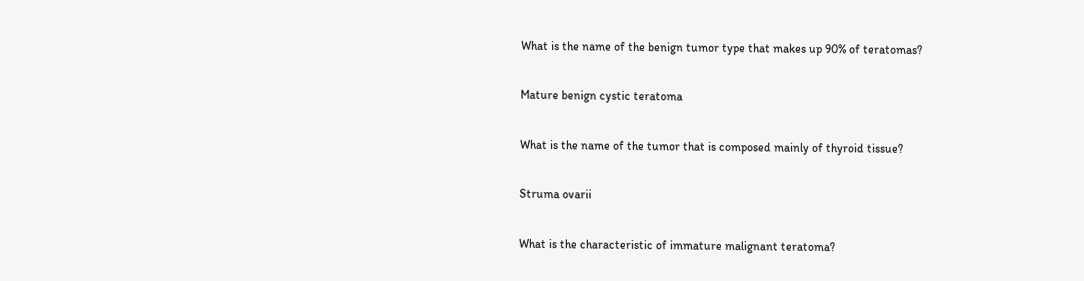What is the name of the benign tumor type that makes up 90% of teratomas?

Mature benign cystic teratoma

What is the name of the tumor that is composed mainly of thyroid tissue?

Struma ovarii

What is the characteristic of immature malignant teratoma?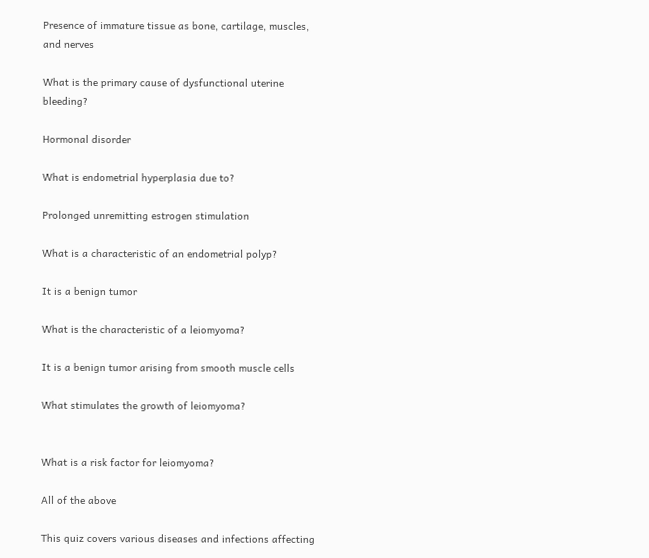Presence of immature tissue as bone, cartilage, muscles, and nerves

What is the primary cause of dysfunctional uterine bleeding?

Hormonal disorder

What is endometrial hyperplasia due to?

Prolonged unremitting estrogen stimulation

What is a characteristic of an endometrial polyp?

It is a benign tumor

What is the characteristic of a leiomyoma?

It is a benign tumor arising from smooth muscle cells

What stimulates the growth of leiomyoma?


What is a risk factor for leiomyoma?

All of the above

This quiz covers various diseases and infections affecting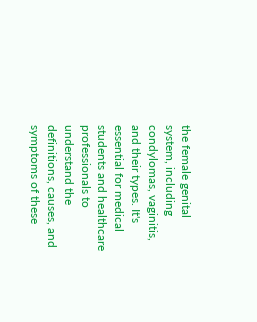the female genital system, including condylomas, vaginitis, and their types. It's essential for medical students and healthcare professionals to understand the definitions, causes, and symptoms of these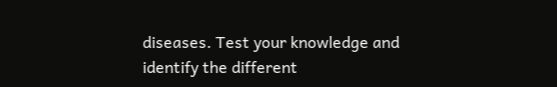diseases. Test your knowledge and identify the different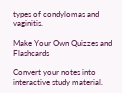types of condylomas and vaginitis.

Make Your Own Quizzes and Flashcards

Convert your notes into interactive study material.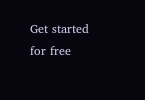Get started for free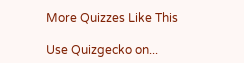More Quizzes Like This

Use Quizgecko on...